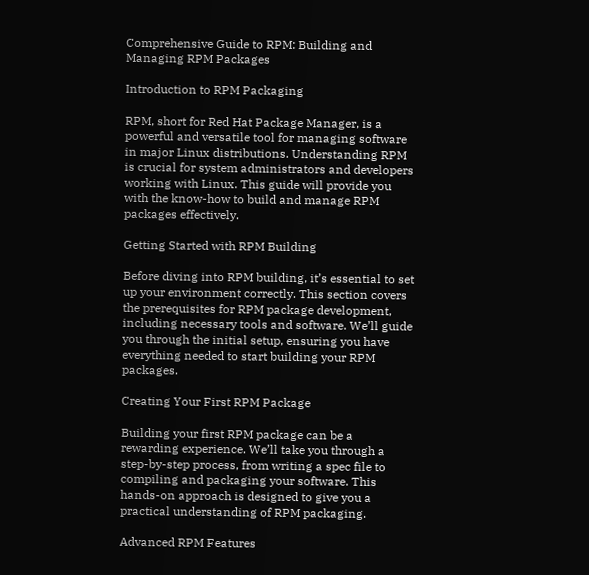Comprehensive Guide to RPM: Building and Managing RPM Packages

Introduction to RPM Packaging

RPM, short for Red Hat Package Manager, is a powerful and versatile tool for managing software in major Linux distributions. Understanding RPM is crucial for system administrators and developers working with Linux. This guide will provide you with the know-how to build and manage RPM packages effectively.

Getting Started with RPM Building

Before diving into RPM building, it’s essential to set up your environment correctly. This section covers the prerequisites for RPM package development, including necessary tools and software. We’ll guide you through the initial setup, ensuring you have everything needed to start building your RPM packages.

Creating Your First RPM Package

Building your first RPM package can be a rewarding experience. We’ll take you through a step-by-step process, from writing a spec file to compiling and packaging your software. This hands-on approach is designed to give you a practical understanding of RPM packaging.

Advanced RPM Features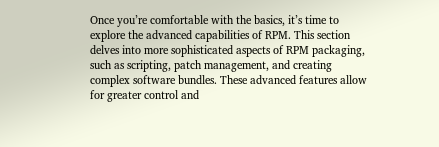Once you’re comfortable with the basics, it’s time to explore the advanced capabilities of RPM. This section delves into more sophisticated aspects of RPM packaging, such as scripting, patch management, and creating complex software bundles. These advanced features allow for greater control and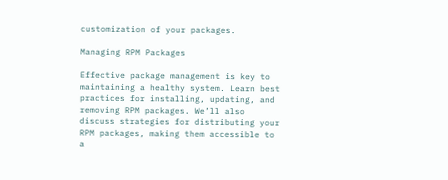customization of your packages.

Managing RPM Packages

Effective package management is key to maintaining a healthy system. Learn best practices for installing, updating, and removing RPM packages. We’ll also discuss strategies for distributing your RPM packages, making them accessible to a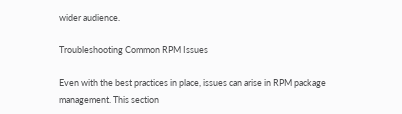wider audience.

Troubleshooting Common RPM Issues

Even with the best practices in place, issues can arise in RPM package management. This section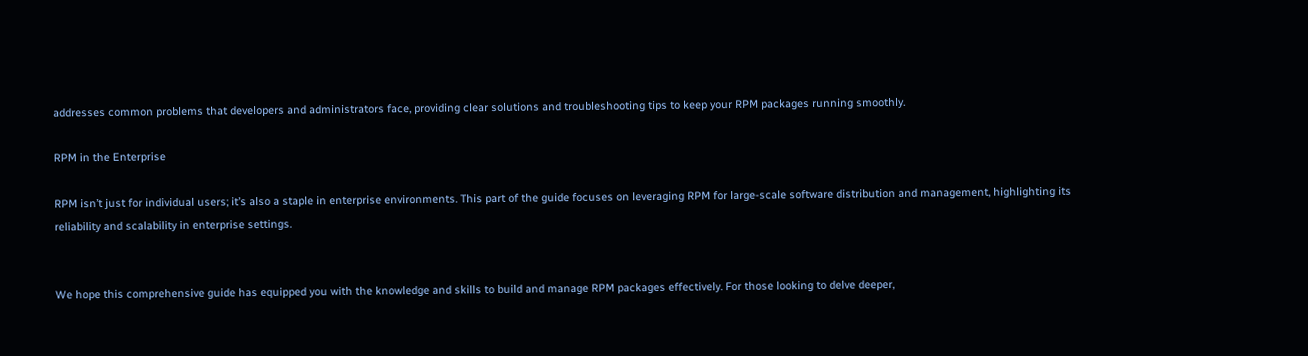addresses common problems that developers and administrators face, providing clear solutions and troubleshooting tips to keep your RPM packages running smoothly.

RPM in the Enterprise

RPM isn’t just for individual users; it’s also a staple in enterprise environments. This part of the guide focuses on leveraging RPM for large-scale software distribution and management, highlighting its reliability and scalability in enterprise settings.


We hope this comprehensive guide has equipped you with the knowledge and skills to build and manage RPM packages effectively. For those looking to delve deeper,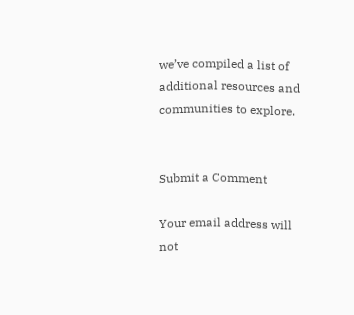we’ve compiled a list of additional resources and communities to explore.


Submit a Comment

Your email address will not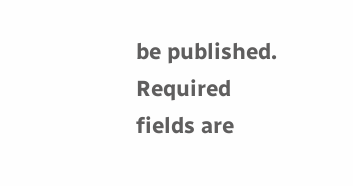be published. Required fields are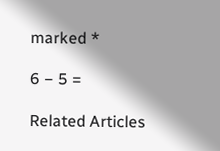marked *

6 − 5 =

Related Articles